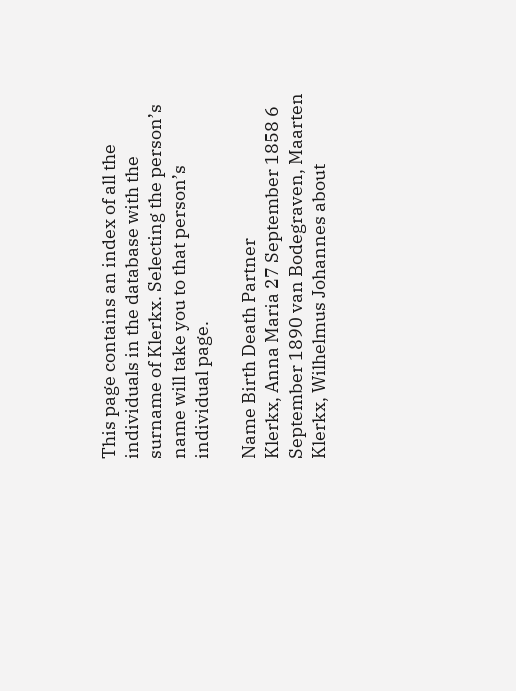This page contains an index of all the individuals in the database with the surname of Klerkx. Selecting the person’s name will take you to that person’s individual page.

Name Birth Death Partner
Klerkx, Anna Maria 27 September 1858 6 September 1890 van Bodegraven, Maarten
Klerkx, Wilhelmus Johannes about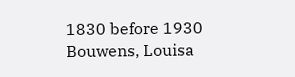1830 before 1930 Bouwens, Louisa